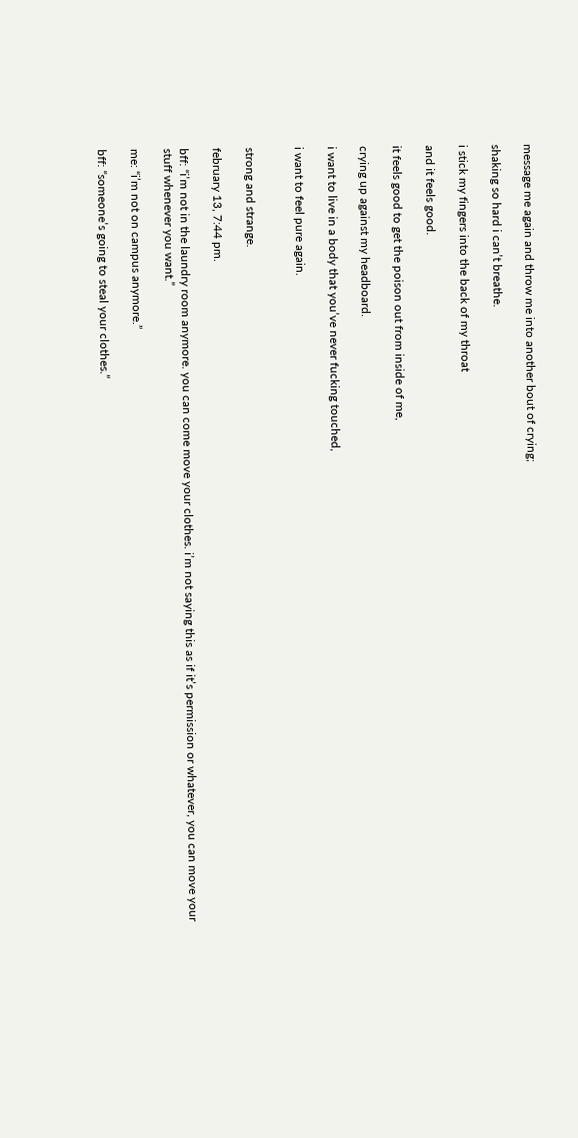message me again and throw me into another bout of crying;

shaking so hard i can’t breathe.

i stick my fingers into the back of my throat

and it feels good.

it feels good to get the poison out from inside of me,

crying up against my headboard.

i want to live in a body that you’ve never fucking touched,

i want to feel pure again.


strong and strange.

february 13, 7:44 pm.

bff: “i’m not in the laundry room anymore. you can come move your clothes. i’m not saying this as if it’s permission or whatever, you can move your stuff whenever you want.”

me: “i’m not on campus anymore.”

bff: “someone’s going to steal your clothes.”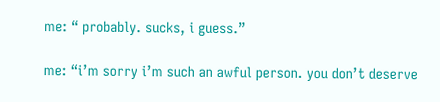me: “ probably. sucks, i guess.”

me: “i’m sorry i’m such an awful person. you don’t deserve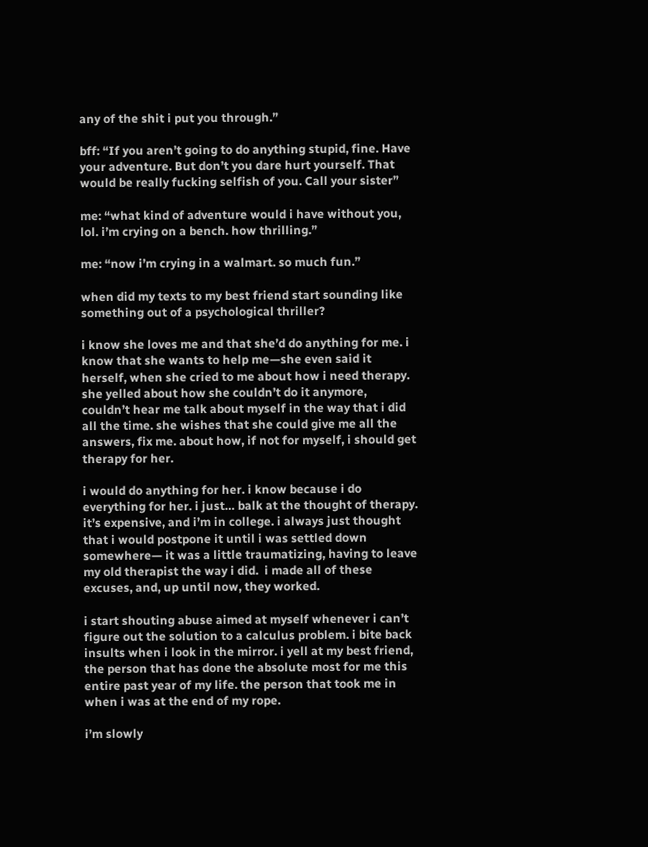any of the shit i put you through.”

bff: “If you aren’t going to do anything stupid, fine. Have your adventure. But don’t you dare hurt yourself. That would be really fucking selfish of you. Call your sister”

me: “what kind of adventure would i have without you, lol. i’m crying on a bench. how thrilling.”

me: “now i’m crying in a walmart. so much fun.”

when did my texts to my best friend start sounding like something out of a psychological thriller?

i know she loves me and that she’d do anything for me. i know that she wants to help me—she even said it herself, when she cried to me about how i need therapy. she yelled about how she couldn’t do it anymore, couldn’t hear me talk about myself in the way that i did all the time. she wishes that she could give me all the answers, fix me. about how, if not for myself, i should get therapy for her.

i would do anything for her. i know because i do everything for her. i just… balk at the thought of therapy. it’s expensive, and i’m in college. i always just thought that i would postpone it until i was settled down somewhere— it was a little traumatizing, having to leave my old therapist the way i did.  i made all of these excuses, and, up until now, they worked.

i start shouting abuse aimed at myself whenever i can’t figure out the solution to a calculus problem. i bite back insults when i look in the mirror. i yell at my best friend, the person that has done the absolute most for me this entire past year of my life. the person that took me in when i was at the end of my rope.

i’m slowly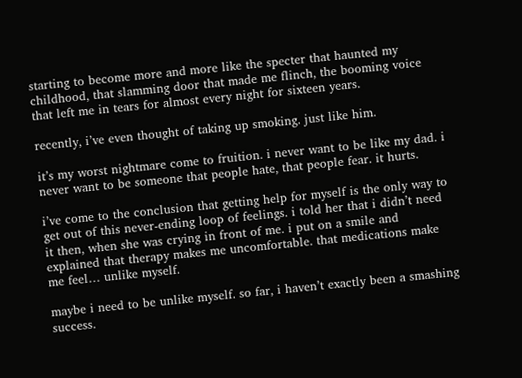starting to become more and more like the specter that haunted my childhood, that slamming door that made me flinch, the booming voice that left me in tears for almost every night for sixteen years.

recently, i’ve even thought of taking up smoking. just like him.

it’s my worst nightmare come to fruition. i never want to be like my dad. i never want to be someone that people hate, that people fear. it hurts.

i’ve come to the conclusion that getting help for myself is the only way to get out of this never-ending loop of feelings. i told her that i didn’t need it then, when she was crying in front of me. i put on a smile and explained that therapy makes me uncomfortable. that medications make me feel… unlike myself.

maybe i need to be unlike myself. so far, i haven’t exactly been a smashing success.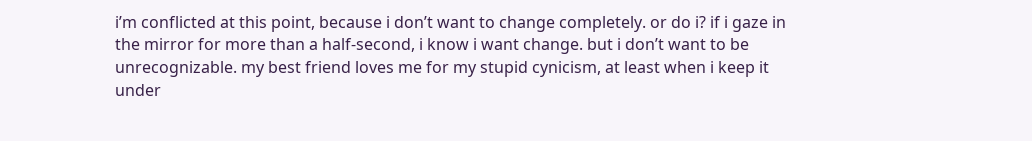i’m conflicted at this point, because i don’t want to change completely. or do i? if i gaze in the mirror for more than a half-second, i know i want change. but i don’t want to be unrecognizable. my best friend loves me for my stupid cynicism, at least when i keep it under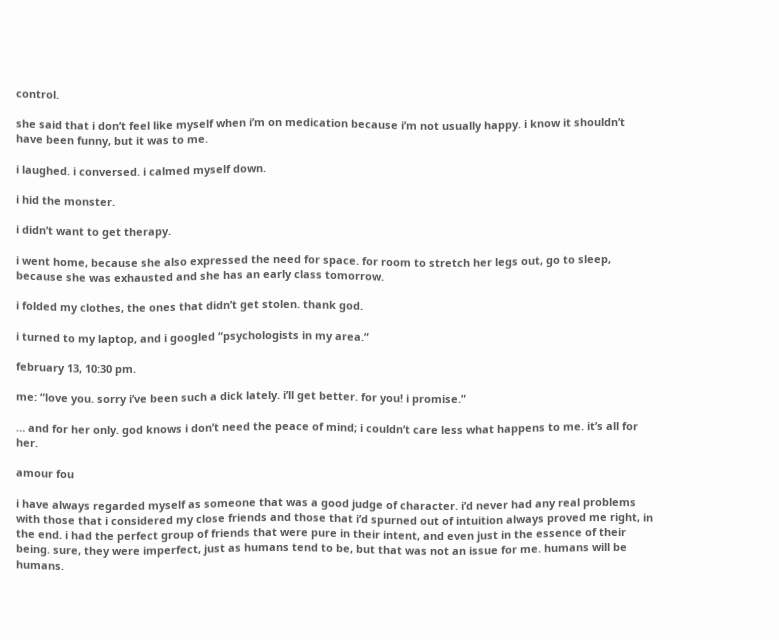control.

she said that i don’t feel like myself when i’m on medication because i’m not usually happy. i know it shouldn’t have been funny, but it was to me.

i laughed. i conversed. i calmed myself down.

i hid the monster.

i didn’t want to get therapy.

i went home, because she also expressed the need for space. for room to stretch her legs out, go to sleep, because she was exhausted and she has an early class tomorrow.

i folded my clothes, the ones that didn’t get stolen. thank god.

i turned to my laptop, and i googled “psychologists in my area.”

february 13, 10:30 pm.

me: “love you. sorry i’ve been such a dick lately. i’ll get better. for you! i promise.”

… and for her only. god knows i don’t need the peace of mind; i couldn’t care less what happens to me. it’s all for her.

amour fou

i have always regarded myself as someone that was a good judge of character. i’d never had any real problems with those that i considered my close friends and those that i’d spurned out of intuition always proved me right, in the end. i had the perfect group of friends that were pure in their intent, and even just in the essence of their being. sure, they were imperfect, just as humans tend to be, but that was not an issue for me. humans will be humans.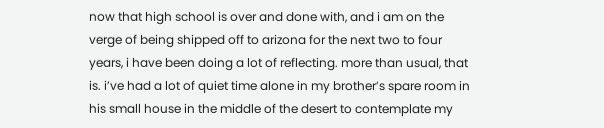now that high school is over and done with, and i am on the verge of being shipped off to arizona for the next two to four years, i have been doing a lot of reflecting. more than usual, that is. i’ve had a lot of quiet time alone in my brother’s spare room in his small house in the middle of the desert to contemplate my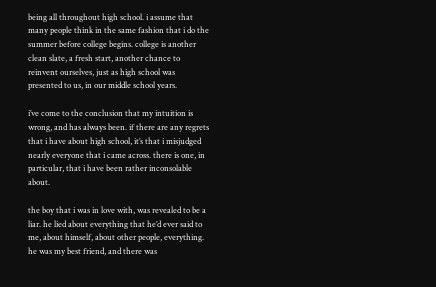being all throughout high school. i assume that many people think in the same fashion that i do the summer before college begins. college is another clean slate, a fresh start, another chance to reinvent ourselves, just as high school was presented to us, in our middle school years.

i’ve come to the conclusion that my intuition is wrong, and has always been. if there are any regrets that i have about high school, it’s that i misjudged nearly everyone that i came across. there is one, in particular, that i have been rather inconsolable about.

the boy that i was in love with, was revealed to be a liar. he lied about everything that he’d ever said to me, about himself, about other people, everything. he was my best friend, and there was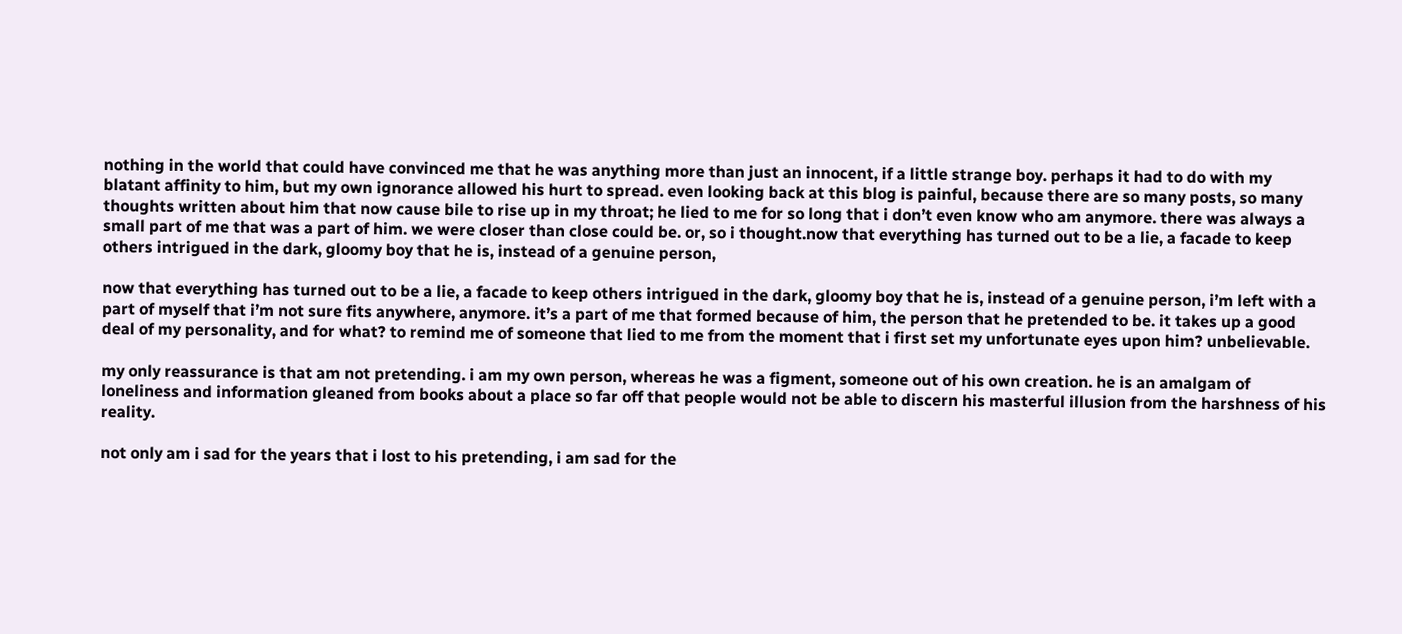nothing in the world that could have convinced me that he was anything more than just an innocent, if a little strange boy. perhaps it had to do with my blatant affinity to him, but my own ignorance allowed his hurt to spread. even looking back at this blog is painful, because there are so many posts, so many thoughts written about him that now cause bile to rise up in my throat; he lied to me for so long that i don’t even know who am anymore. there was always a small part of me that was a part of him. we were closer than close could be. or, so i thought.now that everything has turned out to be a lie, a facade to keep others intrigued in the dark, gloomy boy that he is, instead of a genuine person,

now that everything has turned out to be a lie, a facade to keep others intrigued in the dark, gloomy boy that he is, instead of a genuine person, i’m left with a part of myself that i’m not sure fits anywhere, anymore. it’s a part of me that formed because of him, the person that he pretended to be. it takes up a good deal of my personality, and for what? to remind me of someone that lied to me from the moment that i first set my unfortunate eyes upon him? unbelievable.

my only reassurance is that am not pretending. i am my own person, whereas he was a figment, someone out of his own creation. he is an amalgam of loneliness and information gleaned from books about a place so far off that people would not be able to discern his masterful illusion from the harshness of his reality.

not only am i sad for the years that i lost to his pretending, i am sad for the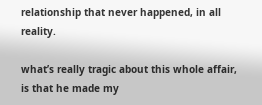relationship that never happened, in all reality.

what’s really tragic about this whole affair, is that he made my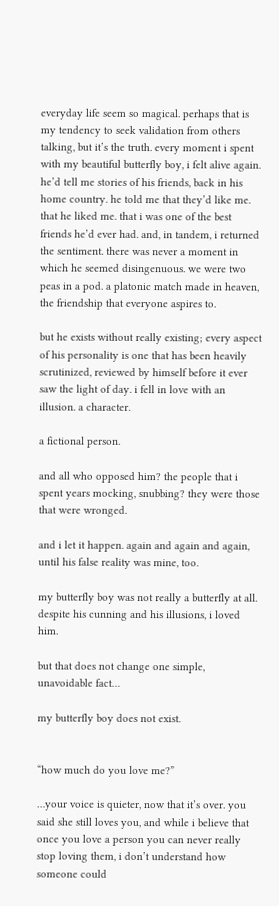everyday life seem so magical. perhaps that is my tendency to seek validation from others talking, but it’s the truth. every moment i spent with my beautiful butterfly boy, i felt alive again. he’d tell me stories of his friends, back in his home country. he told me that they’d like me. that he liked me. that i was one of the best friends he’d ever had. and, in tandem, i returned the sentiment. there was never a moment in which he seemed disingenuous. we were two peas in a pod. a platonic match made in heaven, the friendship that everyone aspires to.

but he exists without really existing; every aspect of his personality is one that has been heavily scrutinized, reviewed by himself before it ever saw the light of day. i fell in love with an illusion. a character.

a fictional person.

and all who opposed him? the people that i spent years mocking, snubbing? they were those that were wronged.

and i let it happen. again and again and again, until his false reality was mine, too.

my butterfly boy was not really a butterfly at all. despite his cunning and his illusions, i loved him.

but that does not change one simple, unavoidable fact…

my butterfly boy does not exist.


“how much do you love me?”

…your voice is quieter, now that it’s over. you said she still loves you, and while i believe that once you love a person you can never really stop loving them, i don’t understand how someone could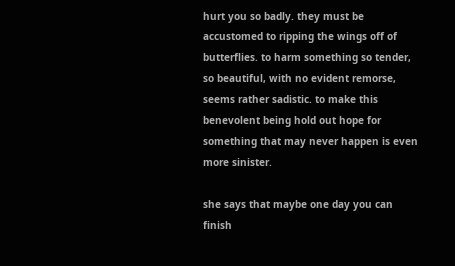hurt you so badly. they must be accustomed to ripping the wings off of butterflies. to harm something so tender, so beautiful, with no evident remorse, seems rather sadistic. to make this benevolent being hold out hope for something that may never happen is even more sinister.

she says that maybe one day you can finish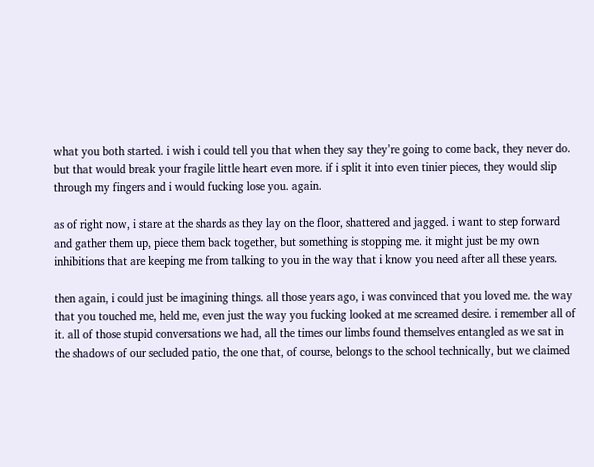what you both started. i wish i could tell you that when they say they’re going to come back, they never do. but that would break your fragile little heart even more. if i split it into even tinier pieces, they would slip through my fingers and i would fucking lose you. again.

as of right now, i stare at the shards as they lay on the floor, shattered and jagged. i want to step forward and gather them up, piece them back together, but something is stopping me. it might just be my own inhibitions that are keeping me from talking to you in the way that i know you need after all these years.

then again, i could just be imagining things. all those years ago, i was convinced that you loved me. the way that you touched me, held me, even just the way you fucking looked at me screamed desire. i remember all of it. all of those stupid conversations we had, all the times our limbs found themselves entangled as we sat in the shadows of our secluded patio, the one that, of course, belongs to the school technically, but we claimed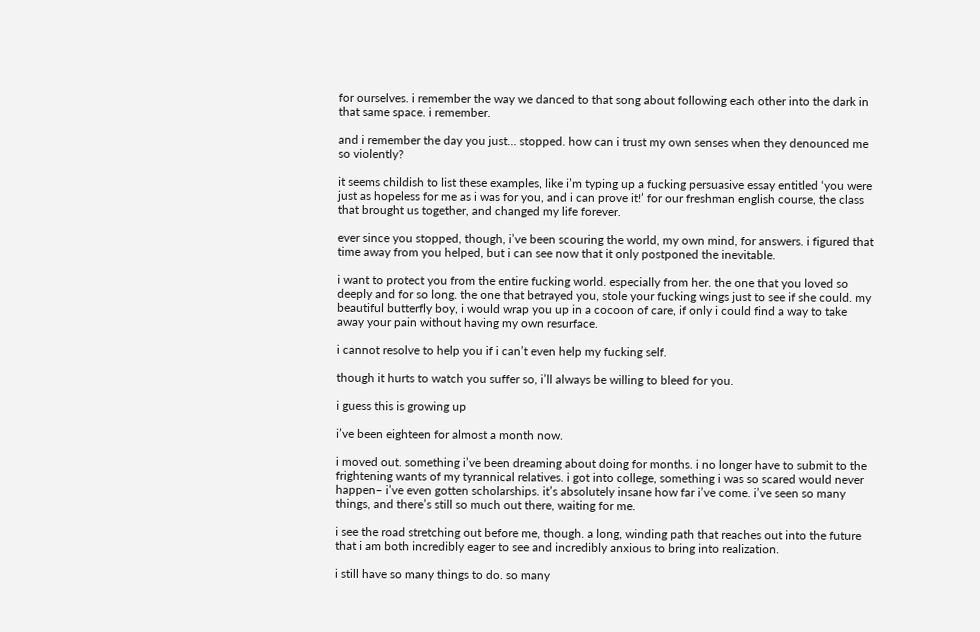for ourselves. i remember the way we danced to that song about following each other into the dark in that same space. i remember.

and i remember the day you just… stopped. how can i trust my own senses when they denounced me so violently?

it seems childish to list these examples, like i’m typing up a fucking persuasive essay entitled ‘you were just as hopeless for me as i was for you, and i can prove it!’ for our freshman english course, the class that brought us together, and changed my life forever.

ever since you stopped, though, i’ve been scouring the world, my own mind, for answers. i figured that time away from you helped, but i can see now that it only postponed the inevitable.

i want to protect you from the entire fucking world. especially from her. the one that you loved so deeply and for so long. the one that betrayed you, stole your fucking wings just to see if she could. my beautiful butterfly boy, i would wrap you up in a cocoon of care, if only i could find a way to take away your pain without having my own resurface.

i cannot resolve to help you if i can’t even help my fucking self.

though it hurts to watch you suffer so, i’ll always be willing to bleed for you.

i guess this is growing up

i’ve been eighteen for almost a month now.

i moved out. something i’ve been dreaming about doing for months. i no longer have to submit to the frightening wants of my tyrannical relatives. i got into college, something i was so scared would never happen– i’ve even gotten scholarships. it’s absolutely insane how far i’ve come. i’ve seen so many things, and there’s still so much out there, waiting for me.

i see the road stretching out before me, though. a long, winding path that reaches out into the future that i am both incredibly eager to see and incredibly anxious to bring into realization.

i still have so many things to do. so many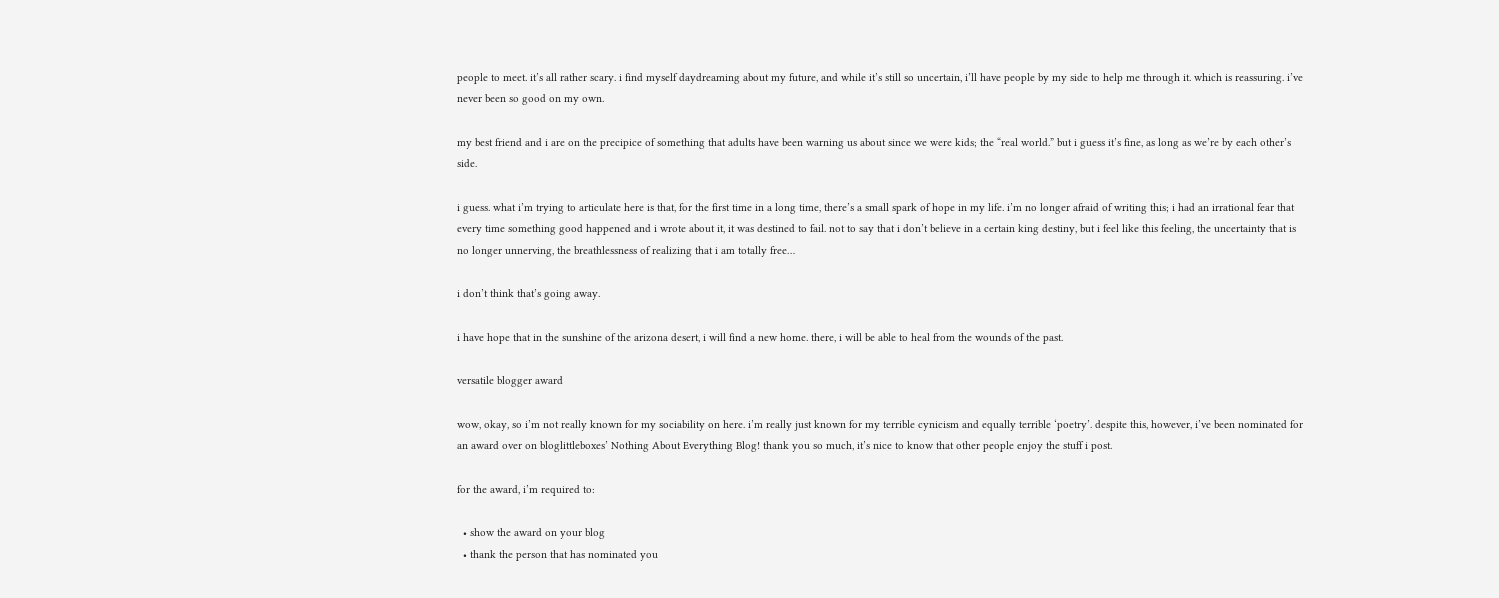people to meet. it’s all rather scary. i find myself daydreaming about my future, and while it’s still so uncertain, i’ll have people by my side to help me through it. which is reassuring. i’ve never been so good on my own.

my best friend and i are on the precipice of something that adults have been warning us about since we were kids; the “real world.” but i guess it’s fine, as long as we’re by each other’s side.

i guess. what i’m trying to articulate here is that, for the first time in a long time, there’s a small spark of hope in my life. i’m no longer afraid of writing this; i had an irrational fear that every time something good happened and i wrote about it, it was destined to fail. not to say that i don’t believe in a certain king destiny, but i feel like this feeling, the uncertainty that is no longer unnerving, the breathlessness of realizing that i am totally free…

i don’t think that’s going away.

i have hope that in the sunshine of the arizona desert, i will find a new home. there, i will be able to heal from the wounds of the past.

versatile blogger award

wow, okay, so i’m not really known for my sociability on here. i’m really just known for my terrible cynicism and equally terrible ‘poetry’. despite this, however, i’ve been nominated for an award over on bloglittleboxes’ Nothing About Everything Blog! thank you so much, it’s nice to know that other people enjoy the stuff i post.

for the award, i’m required to:

  • show the award on your blog
  • thank the person that has nominated you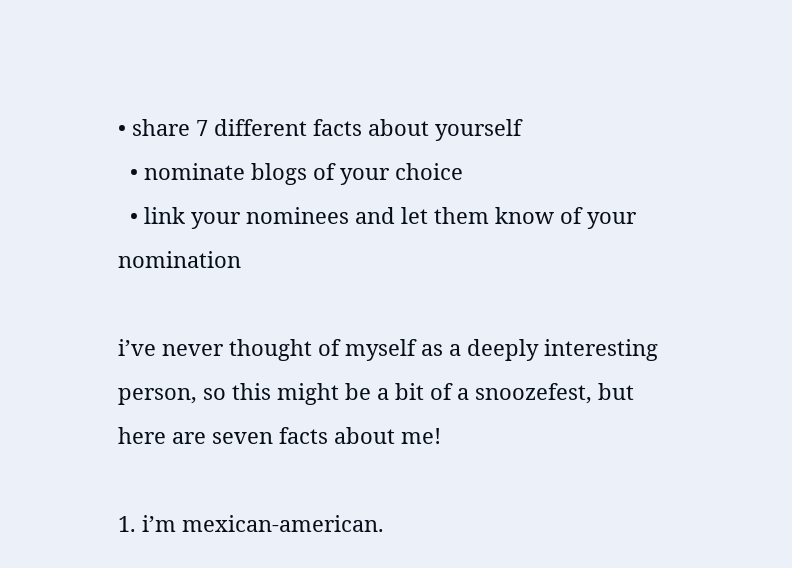• share 7 different facts about yourself
  • nominate blogs of your choice
  • link your nominees and let them know of your nomination

i’ve never thought of myself as a deeply interesting person, so this might be a bit of a snoozefest, but here are seven facts about me!

1. i’m mexican-american.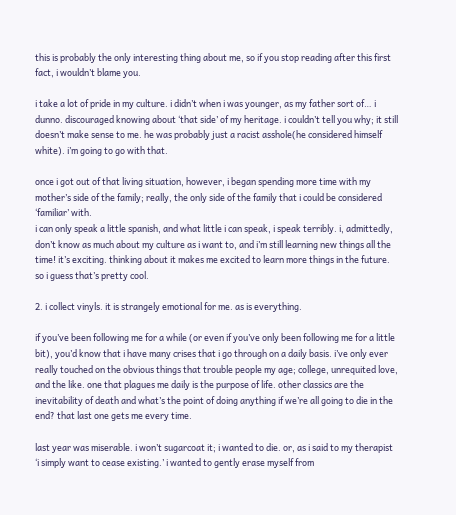this is probably the only interesting thing about me, so if you stop reading after this first fact, i wouldn’t blame you.

i take a lot of pride in my culture. i didn’t when i was younger, as my father sort of… i dunno. discouraged knowing about ‘that side’ of my heritage. i couldn’t tell you why; it still doesn’t make sense to me. he was probably just a racist asshole(he considered himself white). i’m going to go with that.

once i got out of that living situation, however, i began spending more time with my mother’s side of the family; really, the only side of the family that i could be considered ‘familiar’ with.
i can only speak a little spanish, and what little i can speak, i speak terribly. i, admittedly, don’t know as much about my culture as i want to, and i’m still learning new things all the time! it’s exciting. thinking about it makes me excited to learn more things in the future. so i guess that’s pretty cool.

2. i collect vinyls. it is strangely emotional for me. as is everything.

if you’ve been following me for a while (or even if you’ve only been following me for a little bit), you’d know that i have many crises that i go through on a daily basis. i’ve only ever really touched on the obvious things that trouble people my age; college, unrequited love, and the like. one that plagues me daily is the purpose of life. other classics are the inevitability of death and what’s the point of doing anything if we’re all going to die in the end? that last one gets me every time.

last year was miserable. i won’t sugarcoat it; i wanted to die. or, as i said to my therapist ‘i simply want to cease existing.’ i wanted to gently erase myself from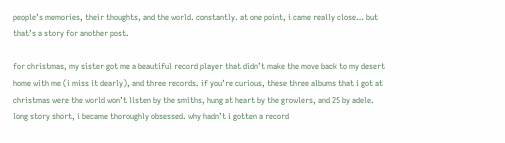people’s memories, their thoughts, and the world. constantly. at one point, i came really close… but that’s a story for another post.

for christmas, my sister got me a beautiful record player that didn’t make the move back to my desert home with me (i miss it dearly), and three records. if you’re curious, these three albums that i got at christmas were the world won’t listen by the smiths, hung at heart by the growlers, and 25 by adele.
long story short, i became thoroughly obsessed. why hadn’t i gotten a record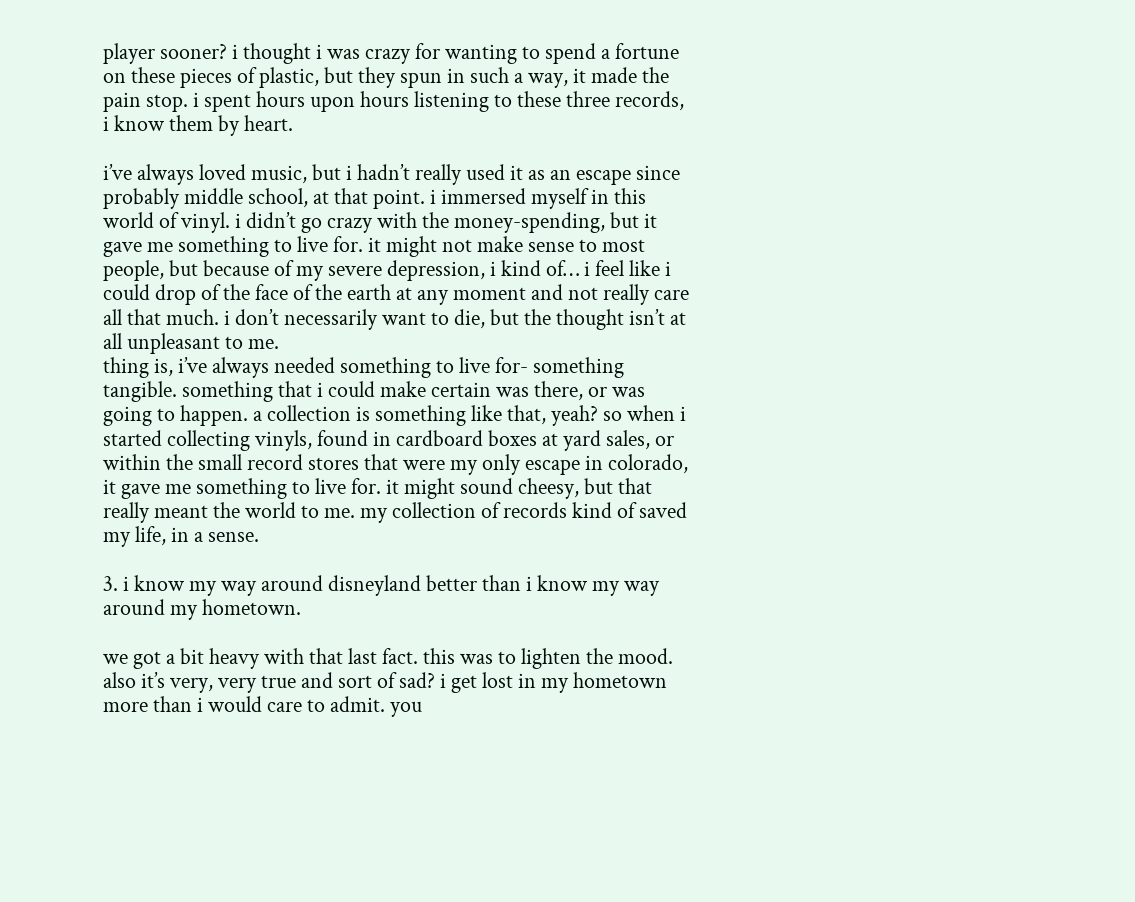player sooner? i thought i was crazy for wanting to spend a fortune on these pieces of plastic, but they spun in such a way, it made the pain stop. i spent hours upon hours listening to these three records, i know them by heart.

i’ve always loved music, but i hadn’t really used it as an escape since probably middle school, at that point. i immersed myself in this world of vinyl. i didn’t go crazy with the money-spending, but it gave me something to live for. it might not make sense to most people, but because of my severe depression, i kind of… i feel like i could drop of the face of the earth at any moment and not really care all that much. i don’t necessarily want to die, but the thought isn’t at all unpleasant to me.
thing is, i’ve always needed something to live for- something tangible. something that i could make certain was there, or was going to happen. a collection is something like that, yeah? so when i started collecting vinyls, found in cardboard boxes at yard sales, or within the small record stores that were my only escape in colorado, it gave me something to live for. it might sound cheesy, but that really meant the world to me. my collection of records kind of saved my life, in a sense.

3. i know my way around disneyland better than i know my way around my hometown.

we got a bit heavy with that last fact. this was to lighten the mood. also it’s very, very true and sort of sad? i get lost in my hometown more than i would care to admit. you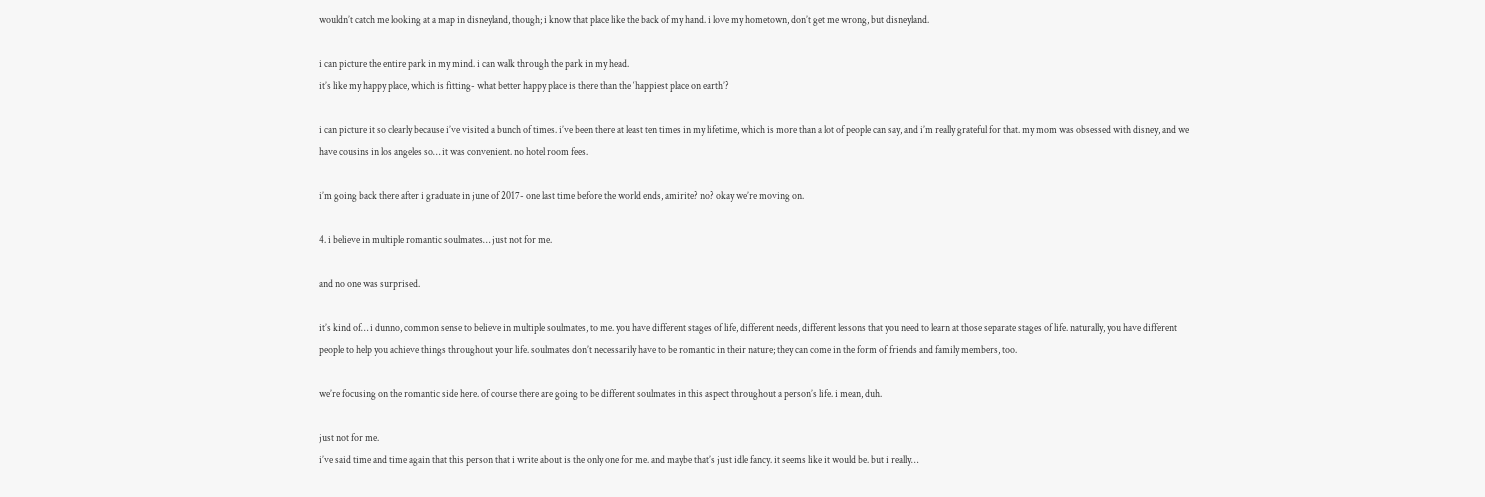wouldn’t catch me looking at a map in disneyland, though; i know that place like the back of my hand. i love my hometown, don’t get me wrong, but disneyland.

i can picture the entire park in my mind. i can walk through the park in my head.
it’s like my happy place, which is fitting- what better happy place is there than the ‘happiest place on earth’?

i can picture it so clearly because i’ve visited a bunch of times. i’ve been there at least ten times in my lifetime, which is more than a lot of people can say, and i’m really grateful for that. my mom was obsessed with disney, and we have cousins in los angeles so… it was convenient. no hotel room fees.

i’m going back there after i graduate in june of 2017- one last time before the world ends, amirite? no? okay we’re moving on.

4. i believe in multiple romantic soulmates… just not for me.

and no one was surprised.

it’s kind of… i dunno, common sense to believe in multiple soulmates, to me. you have different stages of life, different needs, different lessons that you need to learn at those separate stages of life. naturally, you have different people to help you achieve things throughout your life. soulmates don’t necessarily have to be romantic in their nature; they can come in the form of friends and family members, too.

we’re focusing on the romantic side here. of course there are going to be different soulmates in this aspect throughout a person’s life. i mean, duh.

just not for me.
i’ve said time and time again that this person that i write about is the only one for me. and maybe that’s just idle fancy. it seems like it would be. but i really…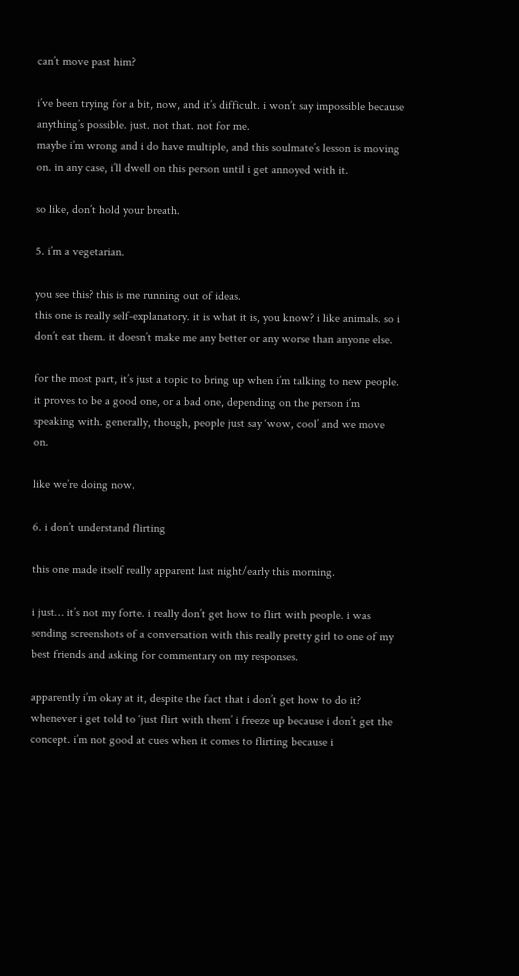can’t move past him?

i’ve been trying for a bit, now, and it’s difficult. i won’t say impossible because anything’s possible. just. not that. not for me.
maybe i’m wrong and i do have multiple, and this soulmate’s lesson is moving on. in any case, i’ll dwell on this person until i get annoyed with it.

so like, don’t hold your breath.

5. i’m a vegetarian.

you see this? this is me running out of ideas.
this one is really self-explanatory. it is what it is, you know? i like animals. so i don’t eat them. it doesn’t make me any better or any worse than anyone else.

for the most part, it’s just a topic to bring up when i’m talking to new people. it proves to be a good one, or a bad one, depending on the person i’m speaking with. generally, though, people just say ‘wow, cool’ and we move on.

like we’re doing now.

6. i don’t understand flirting

this one made itself really apparent last night/early this morning.

i just… it’s not my forte. i really don’t get how to flirt with people. i was sending screenshots of a conversation with this really pretty girl to one of my best friends and asking for commentary on my responses.

apparently i’m okay at it, despite the fact that i don’t get how to do it? whenever i get told to ‘just flirt with them’ i freeze up because i don’t get the concept. i’m not good at cues when it comes to flirting because i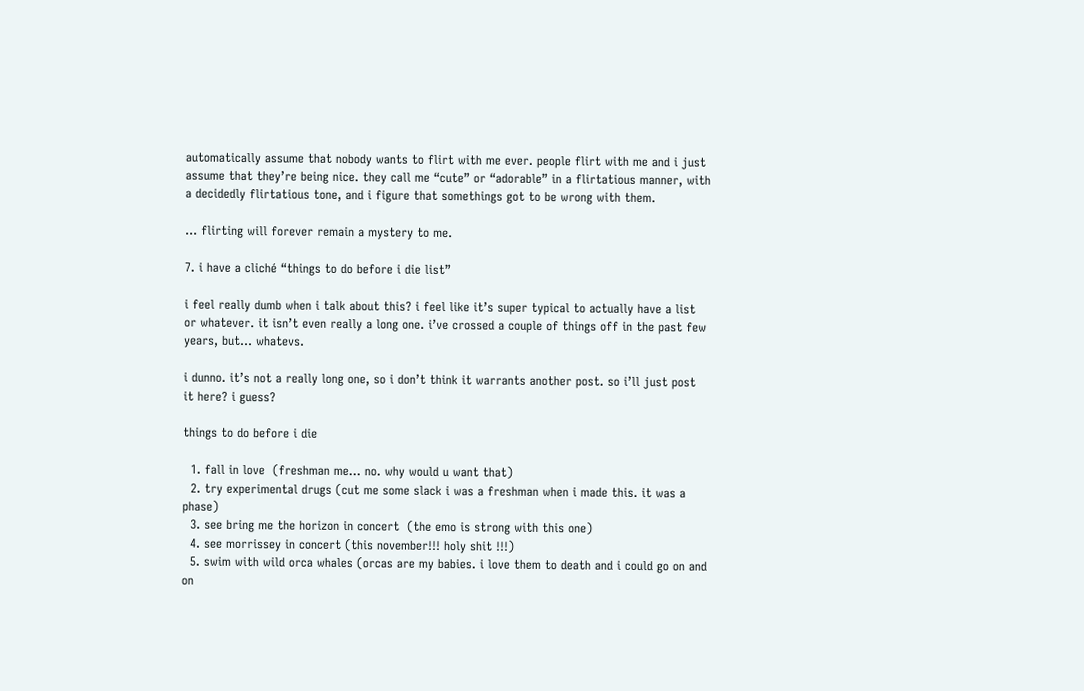automatically assume that nobody wants to flirt with me ever. people flirt with me and i just assume that they’re being nice. they call me “cute” or “adorable” in a flirtatious manner, with a decidedly flirtatious tone, and i figure that somethings got to be wrong with them.

… flirting will forever remain a mystery to me.

7. i have a cliché “things to do before i die list”

i feel really dumb when i talk about this? i feel like it’s super typical to actually have a list or whatever. it isn’t even really a long one. i’ve crossed a couple of things off in the past few years, but… whatevs.

i dunno. it’s not a really long one, so i don’t think it warrants another post. so i’ll just post it here? i guess?

things to do before i die

  1. fall in love  (freshman me… no. why would u want that)
  2. try experimental drugs (cut me some slack i was a freshman when i made this. it was a phase)
  3. see bring me the horizon in concert  (the emo is strong with this one)
  4. see morrissey in concert (this november!!! holy shit !!!)
  5. swim with wild orca whales (orcas are my babies. i love them to death and i could go on and on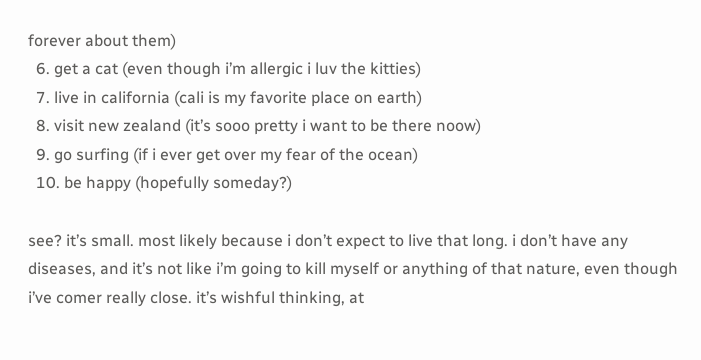forever about them)
  6. get a cat (even though i’m allergic i luv the kitties)
  7. live in california (cali is my favorite place on earth)
  8. visit new zealand (it’s sooo pretty i want to be there noow)
  9. go surfing (if i ever get over my fear of the ocean)
  10. be happy (hopefully someday?)

see? it’s small. most likely because i don’t expect to live that long. i don’t have any diseases, and it’s not like i’m going to kill myself or anything of that nature, even though i’ve comer really close. it’s wishful thinking, at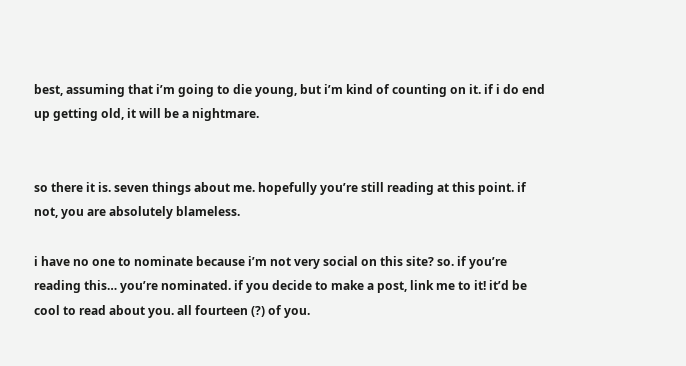best, assuming that i’m going to die young, but i’m kind of counting on it. if i do end up getting old, it will be a nightmare.


so there it is. seven things about me. hopefully you’re still reading at this point. if not, you are absolutely blameless.

i have no one to nominate because i’m not very social on this site? so. if you’re reading this… you’re nominated. if you decide to make a post, link me to it! it’d be cool to read about you. all fourteen (?) of you.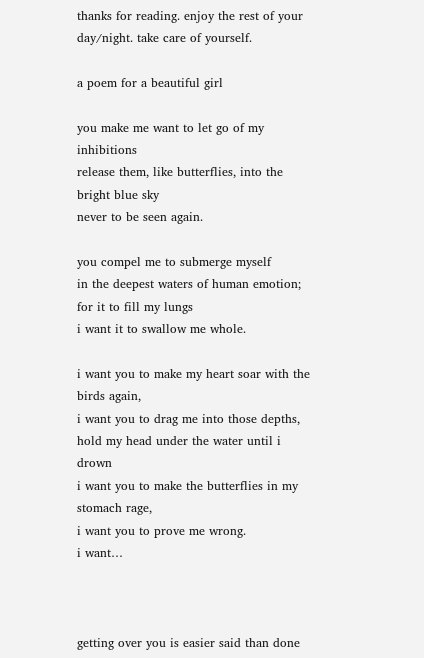thanks for reading. enjoy the rest of your day/night. take care of yourself.

a poem for a beautiful girl

you make me want to let go of my inhibitions
release them, like butterflies, into the bright blue sky
never to be seen again.

you compel me to submerge myself
in the deepest waters of human emotion; for it to fill my lungs
i want it to swallow me whole.

i want you to make my heart soar with the birds again,
i want you to drag me into those depths, hold my head under the water until i drown
i want you to make the butterflies in my stomach rage,
i want you to prove me wrong.
i want…



getting over you is easier said than done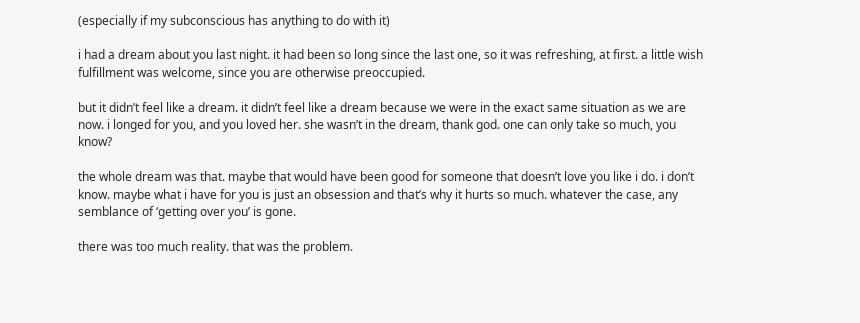(especially if my subconscious has anything to do with it)

i had a dream about you last night. it had been so long since the last one, so it was refreshing, at first. a little wish fulfillment was welcome, since you are otherwise preoccupied.

but it didn’t feel like a dream. it didn’t feel like a dream because we were in the exact same situation as we are now. i longed for you, and you loved her. she wasn’t in the dream, thank god. one can only take so much, you know?

the whole dream was that. maybe that would have been good for someone that doesn’t love you like i do. i don’t know. maybe what i have for you is just an obsession and that’s why it hurts so much. whatever the case, any semblance of ‘getting over you’ is gone.

there was too much reality. that was the problem.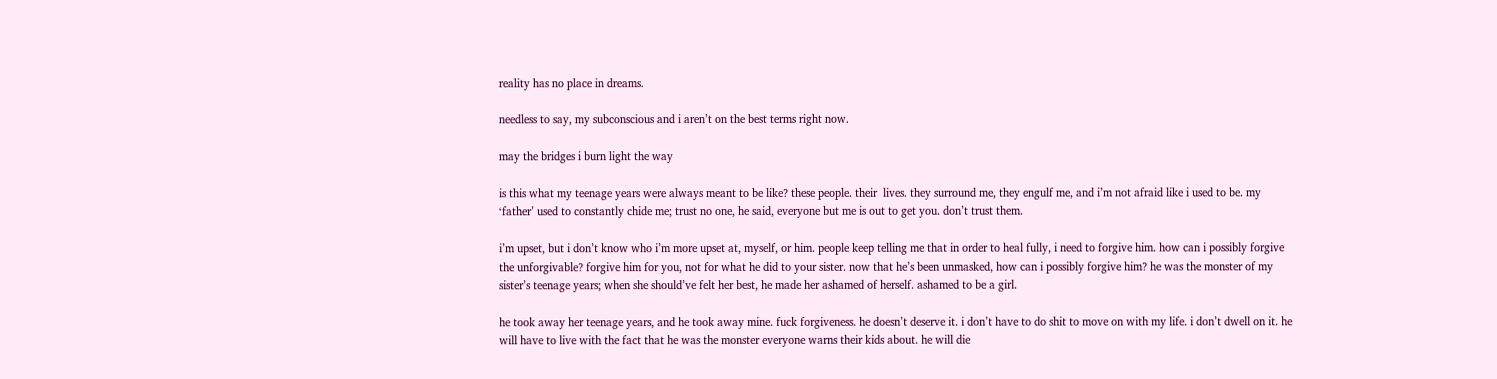reality has no place in dreams.

needless to say, my subconscious and i aren’t on the best terms right now.

may the bridges i burn light the way

is this what my teenage years were always meant to be like? these people. their  lives. they surround me, they engulf me, and i’m not afraid like i used to be. my ‘father’ used to constantly chide me; trust no one, he said, everyone but me is out to get you. don’t trust them.

i’m upset, but i don’t know who i’m more upset at, myself, or him. people keep telling me that in order to heal fully, i need to forgive him. how can i possibly forgive the unforgivable? forgive him for you, not for what he did to your sister. now that he’s been unmasked, how can i possibly forgive him? he was the monster of my sister’s teenage years; when she should’ve felt her best, he made her ashamed of herself. ashamed to be a girl.

he took away her teenage years, and he took away mine. fuck forgiveness. he doesn’t deserve it. i don’t have to do shit to move on with my life. i don’t dwell on it. he will have to live with the fact that he was the monster everyone warns their kids about. he will die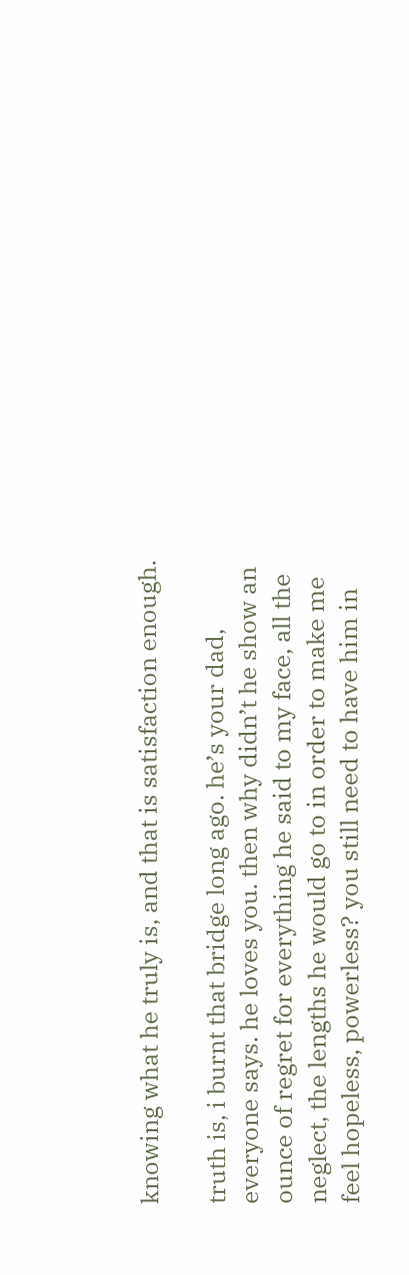knowing what he truly is, and that is satisfaction enough.

truth is, i burnt that bridge long ago. he’s your dad, everyone says. he loves you. then why didn’t he show an ounce of regret for everything he said to my face, all the neglect, the lengths he would go to in order to make me feel hopeless, powerless? you still need to have him in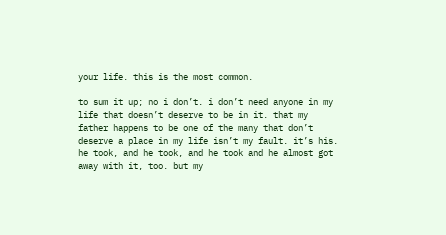your life. this is the most common.

to sum it up; no i don’t. i don’t need anyone in my life that doesn’t deserve to be in it. that my father happens to be one of the many that don’t deserve a place in my life isn’t my fault. it’s his. he took, and he took, and he took and he almost got away with it, too. but my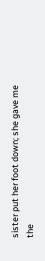sister put her foot down; she gave me the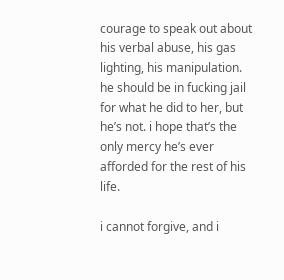courage to speak out about his verbal abuse, his gas lighting, his manipulation. he should be in fucking jail for what he did to her, but he’s not. i hope that’s the only mercy he’s ever afforded for the rest of his life.

i cannot forgive, and i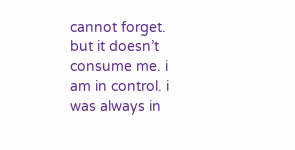cannot forget. but it doesn’t consume me. i am in control. i was always in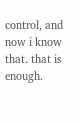control, and now i know that. that is enough.